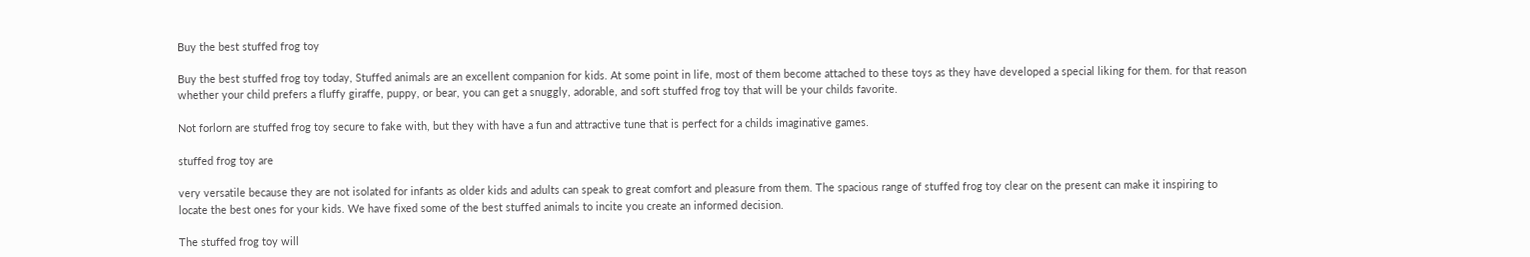Buy the best stuffed frog toy

Buy the best stuffed frog toy today, Stuffed animals are an excellent companion for kids. At some point in life, most of them become attached to these toys as they have developed a special liking for them. for that reason whether your child prefers a fluffy giraffe, puppy, or bear, you can get a snuggly, adorable, and soft stuffed frog toy that will be your childs favorite.

Not forlorn are stuffed frog toy secure to fake with, but they with have a fun and attractive tune that is perfect for a childs imaginative games.

stuffed frog toy are

very versatile because they are not isolated for infants as older kids and adults can speak to great comfort and pleasure from them. The spacious range of stuffed frog toy clear on the present can make it inspiring to locate the best ones for your kids. We have fixed some of the best stuffed animals to incite you create an informed decision.

The stuffed frog toy will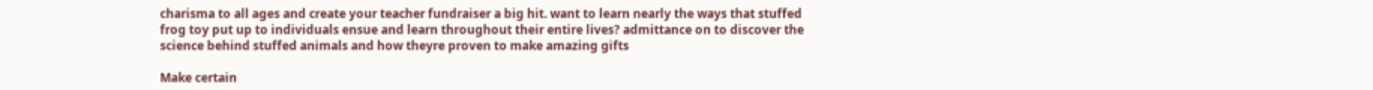charisma to all ages and create your teacher fundraiser a big hit. want to learn nearly the ways that stuffed frog toy put up to individuals ensue and learn throughout their entire lives? admittance on to discover the science behind stuffed animals and how theyre proven to make amazing gifts

Make certain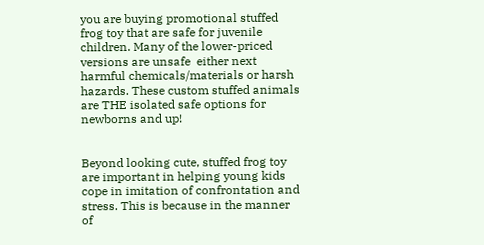you are buying promotional stuffed frog toy that are safe for juvenile children. Many of the lower-priced versions are unsafe  either next harmful chemicals/materials or harsh hazards. These custom stuffed animals are THE isolated safe options for newborns and up!


Beyond looking cute, stuffed frog toy are important in helping young kids cope in imitation of confrontation and stress. This is because in the manner of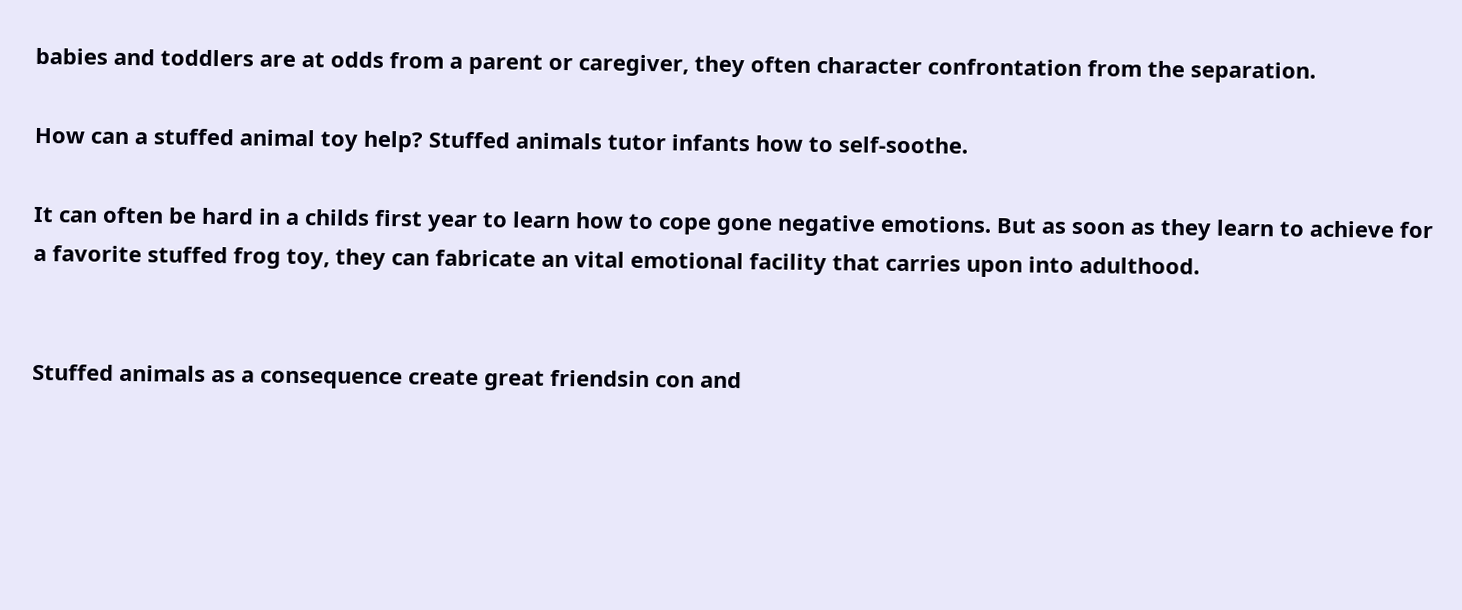babies and toddlers are at odds from a parent or caregiver, they often character confrontation from the separation.

How can a stuffed animal toy help? Stuffed animals tutor infants how to self-soothe.

It can often be hard in a childs first year to learn how to cope gone negative emotions. But as soon as they learn to achieve for a favorite stuffed frog toy, they can fabricate an vital emotional facility that carries upon into adulthood.


Stuffed animals as a consequence create great friendsin con and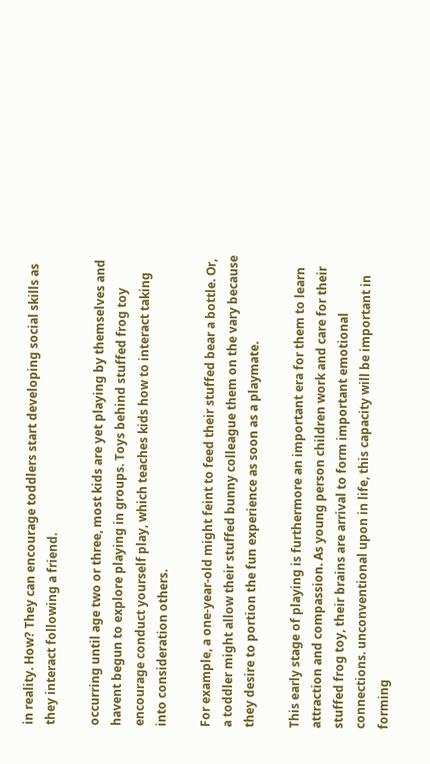in reality. How? They can encourage toddlers start developing social skills as they interact following a friend.

occurring until age two or three, most kids are yet playing by themselves and havent begun to explore playing in groups. Toys behind stuffed frog toy encourage conduct yourself play, which teaches kids how to interact taking into consideration others.

For example, a one-year-old might feint to feed their stuffed bear a bottle. Or, a toddler might allow their stuffed bunny colleague them on the vary because they desire to portion the fun experience as soon as a playmate.

This early stage of playing is furthermore an important era for them to learn attraction and compassion. As young person children work and care for their stuffed frog toy, their brains are arrival to form important emotional connections. unconventional upon in life, this capacity will be important in forming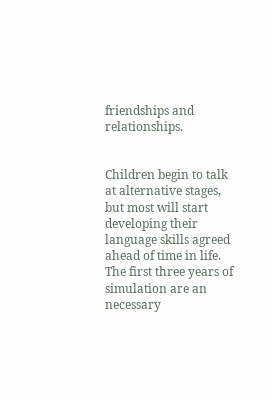friendships and relationships.


Children begin to talk at alternative stages, but most will start developing their language skills agreed ahead of time in life. The first three years of simulation are an necessary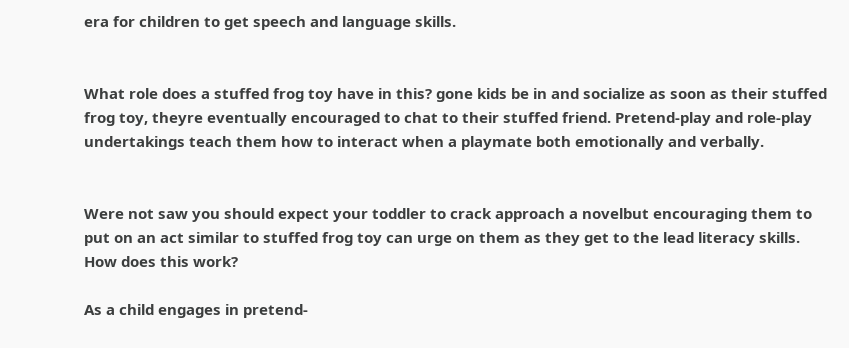era for children to get speech and language skills.


What role does a stuffed frog toy have in this? gone kids be in and socialize as soon as their stuffed frog toy, theyre eventually encouraged to chat to their stuffed friend. Pretend-play and role-play undertakings teach them how to interact when a playmate both emotionally and verbally.


Were not saw you should expect your toddler to crack approach a novelbut encouraging them to put on an act similar to stuffed frog toy can urge on them as they get to the lead literacy skills. How does this work?

As a child engages in pretend-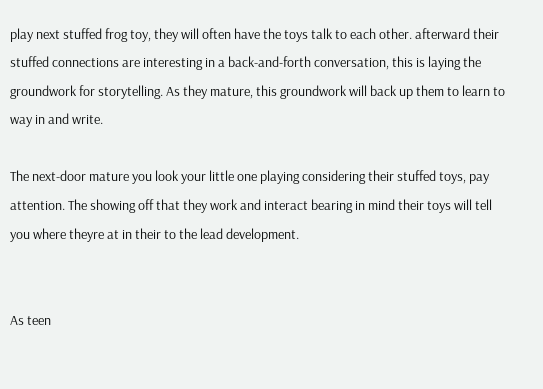play next stuffed frog toy, they will often have the toys talk to each other. afterward their stuffed connections are interesting in a back-and-forth conversation, this is laying the groundwork for storytelling. As they mature, this groundwork will back up them to learn to way in and write.

The next-door mature you look your little one playing considering their stuffed toys, pay attention. The showing off that they work and interact bearing in mind their toys will tell you where theyre at in their to the lead development.


As teen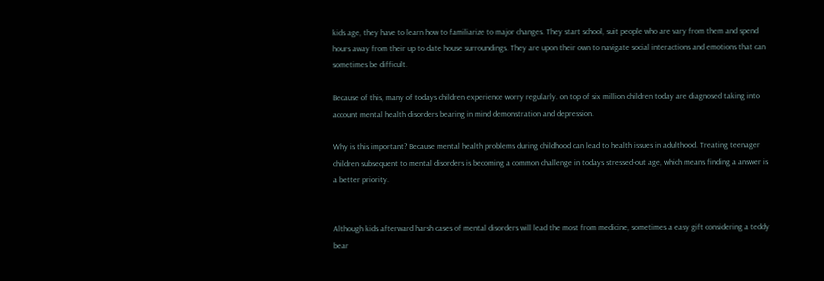kids age, they have to learn how to familiarize to major changes. They start school, suit people who are vary from them and spend hours away from their up to date house surroundings. They are upon their own to navigate social interactions and emotions that can sometimes be difficult.

Because of this, many of todays children experience worry regularly. on top of six million children today are diagnosed taking into account mental health disorders bearing in mind demonstration and depression.

Why is this important? Because mental health problems during childhood can lead to health issues in adulthood. Treating teenager children subsequent to mental disorders is becoming a common challenge in todays stressed-out age, which means finding a answer is a better priority.


Although kids afterward harsh cases of mental disorders will lead the most from medicine, sometimes a easy gift considering a teddy bear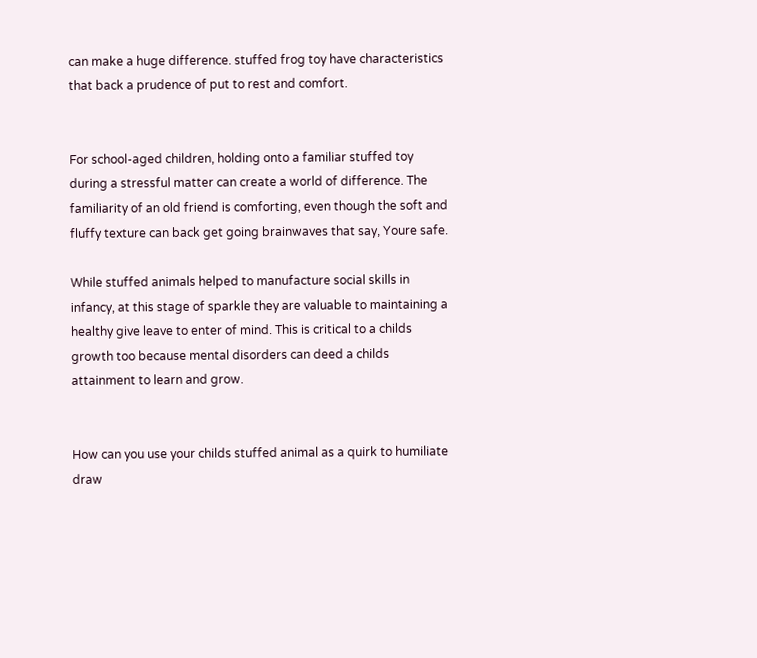can make a huge difference. stuffed frog toy have characteristics that back a prudence of put to rest and comfort.


For school-aged children, holding onto a familiar stuffed toy during a stressful matter can create a world of difference. The familiarity of an old friend is comforting, even though the soft and fluffy texture can back get going brainwaves that say, Youre safe.

While stuffed animals helped to manufacture social skills in infancy, at this stage of sparkle they are valuable to maintaining a healthy give leave to enter of mind. This is critical to a childs growth too because mental disorders can deed a childs attainment to learn and grow.


How can you use your childs stuffed animal as a quirk to humiliate draw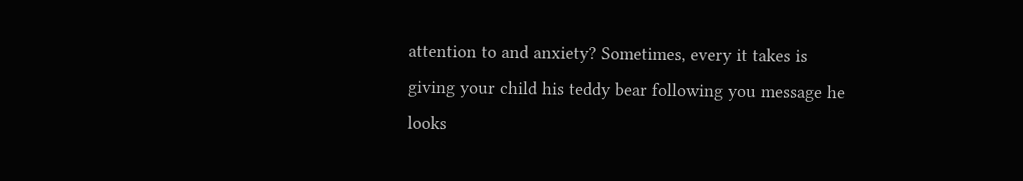attention to and anxiety? Sometimes, every it takes is giving your child his teddy bear following you message he looks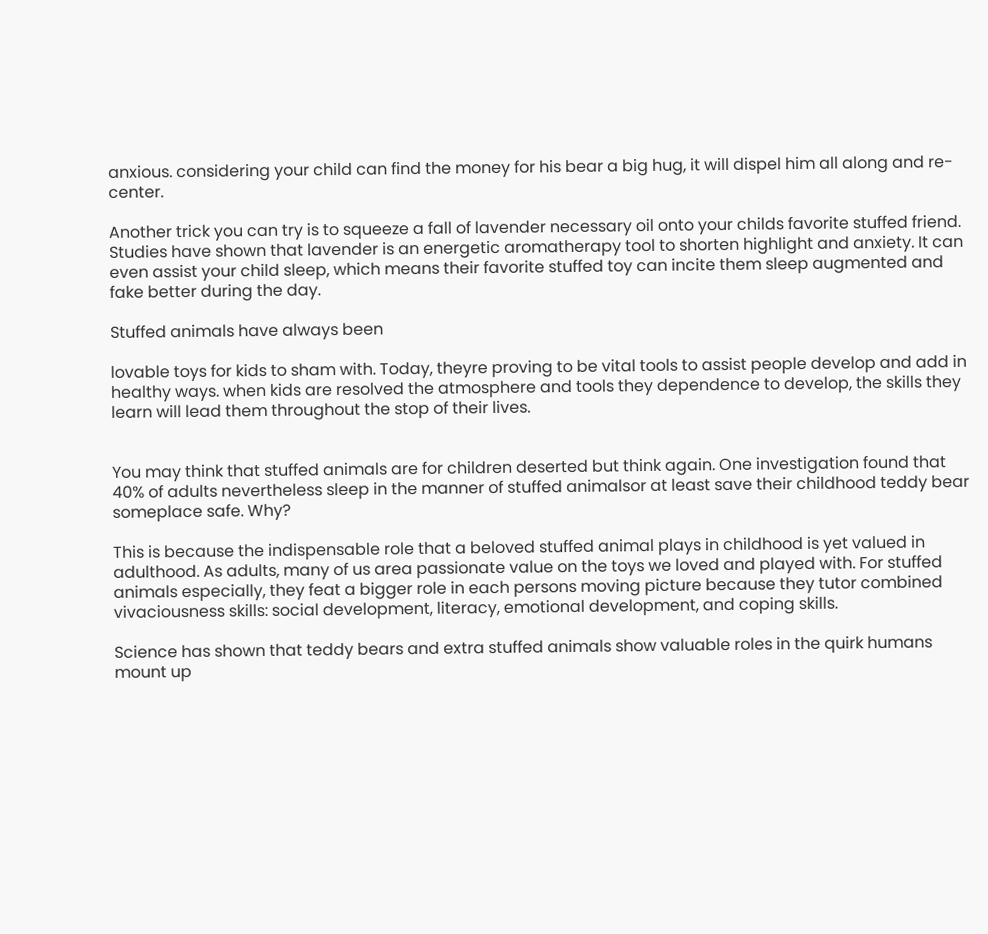anxious. considering your child can find the money for his bear a big hug, it will dispel him all along and re-center.

Another trick you can try is to squeeze a fall of lavender necessary oil onto your childs favorite stuffed friend. Studies have shown that lavender is an energetic aromatherapy tool to shorten highlight and anxiety. It can even assist your child sleep, which means their favorite stuffed toy can incite them sleep augmented and fake better during the day.

Stuffed animals have always been

lovable toys for kids to sham with. Today, theyre proving to be vital tools to assist people develop and add in healthy ways. when kids are resolved the atmosphere and tools they dependence to develop, the skills they learn will lead them throughout the stop of their lives.


You may think that stuffed animals are for children deserted but think again. One investigation found that 40% of adults nevertheless sleep in the manner of stuffed animalsor at least save their childhood teddy bear someplace safe. Why?

This is because the indispensable role that a beloved stuffed animal plays in childhood is yet valued in adulthood. As adults, many of us area passionate value on the toys we loved and played with. For stuffed animals especially, they feat a bigger role in each persons moving picture because they tutor combined vivaciousness skills: social development, literacy, emotional development, and coping skills.

Science has shown that teddy bears and extra stuffed animals show valuable roles in the quirk humans mount up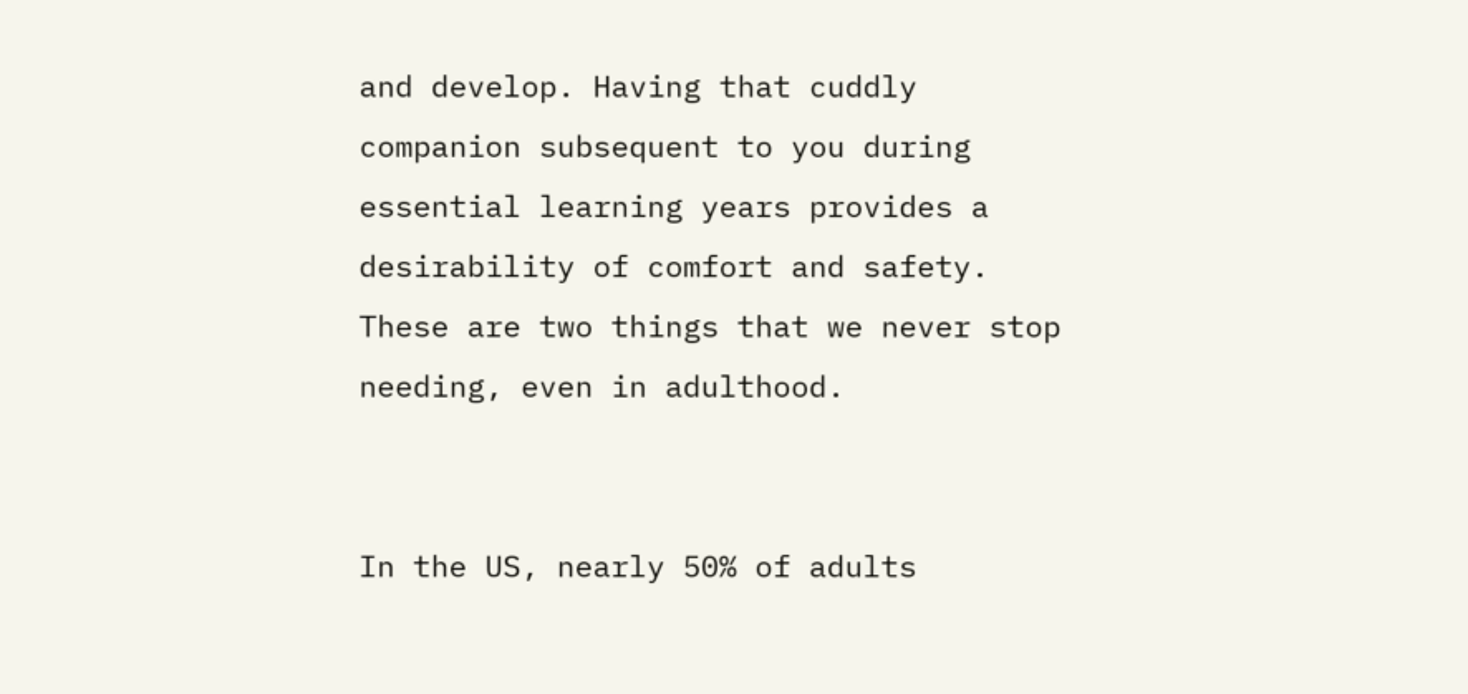and develop. Having that cuddly companion subsequent to you during essential learning years provides a desirability of comfort and safety. These are two things that we never stop needing, even in adulthood.


In the US, nearly 50% of adults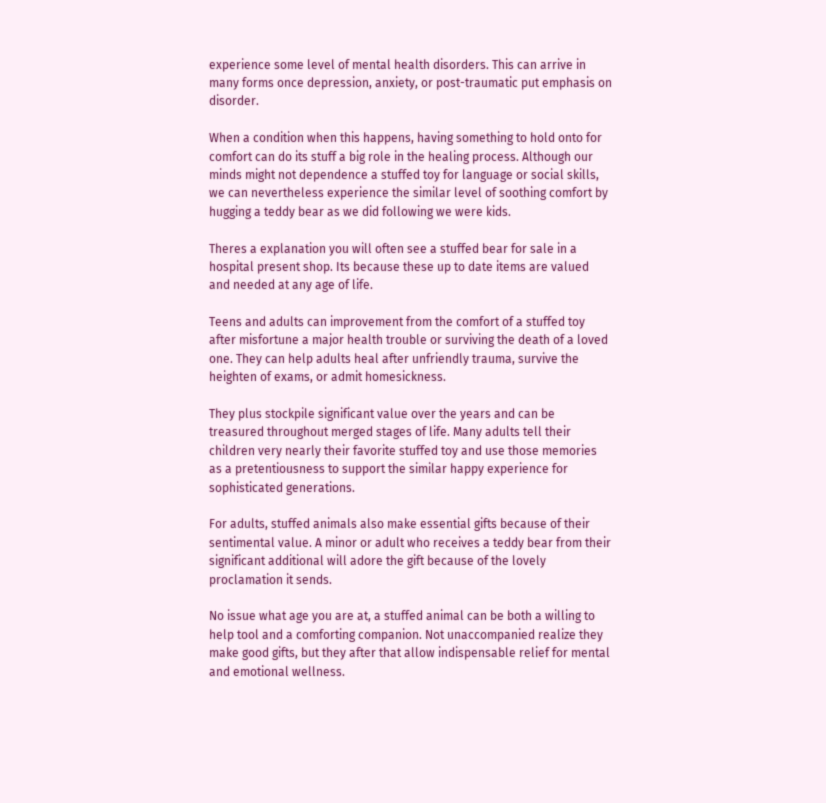experience some level of mental health disorders. This can arrive in many forms once depression, anxiety, or post-traumatic put emphasis on disorder.

When a condition when this happens, having something to hold onto for comfort can do its stuff a big role in the healing process. Although our minds might not dependence a stuffed toy for language or social skills, we can nevertheless experience the similar level of soothing comfort by hugging a teddy bear as we did following we were kids.

Theres a explanation you will often see a stuffed bear for sale in a hospital present shop. Its because these up to date items are valued and needed at any age of life.

Teens and adults can improvement from the comfort of a stuffed toy after misfortune a major health trouble or surviving the death of a loved one. They can help adults heal after unfriendly trauma, survive the heighten of exams, or admit homesickness.

They plus stockpile significant value over the years and can be treasured throughout merged stages of life. Many adults tell their children very nearly their favorite stuffed toy and use those memories as a pretentiousness to support the similar happy experience for sophisticated generations.

For adults, stuffed animals also make essential gifts because of their sentimental value. A minor or adult who receives a teddy bear from their significant additional will adore the gift because of the lovely proclamation it sends.

No issue what age you are at, a stuffed animal can be both a willing to help tool and a comforting companion. Not unaccompanied realize they make good gifts, but they after that allow indispensable relief for mental and emotional wellness.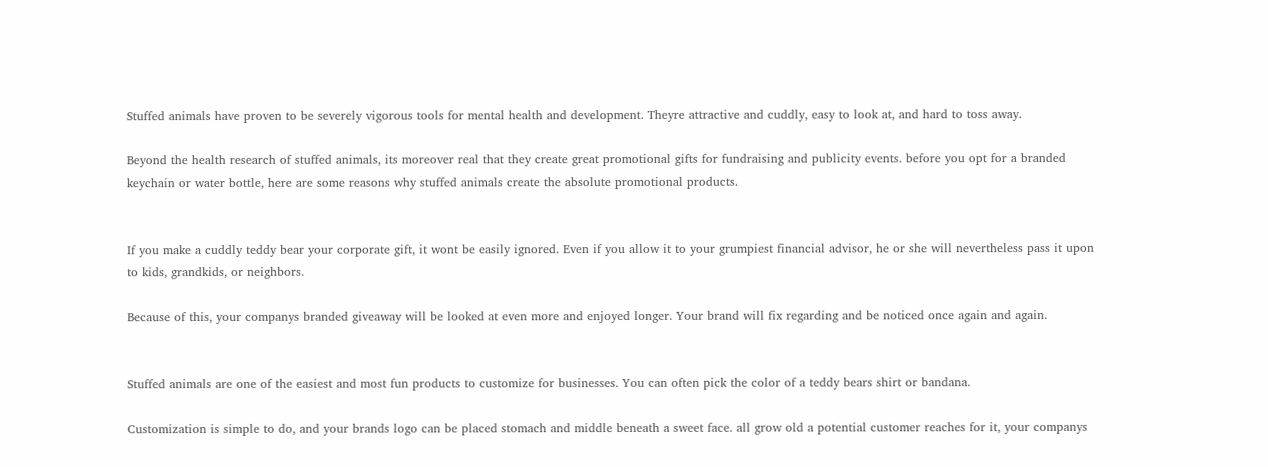Stuffed animals have proven to be severely vigorous tools for mental health and development. Theyre attractive and cuddly, easy to look at, and hard to toss away.

Beyond the health research of stuffed animals, its moreover real that they create great promotional gifts for fundraising and publicity events. before you opt for a branded keychain or water bottle, here are some reasons why stuffed animals create the absolute promotional products.


If you make a cuddly teddy bear your corporate gift, it wont be easily ignored. Even if you allow it to your grumpiest financial advisor, he or she will nevertheless pass it upon to kids, grandkids, or neighbors.

Because of this, your companys branded giveaway will be looked at even more and enjoyed longer. Your brand will fix regarding and be noticed once again and again.


Stuffed animals are one of the easiest and most fun products to customize for businesses. You can often pick the color of a teddy bears shirt or bandana.

Customization is simple to do, and your brands logo can be placed stomach and middle beneath a sweet face. all grow old a potential customer reaches for it, your companys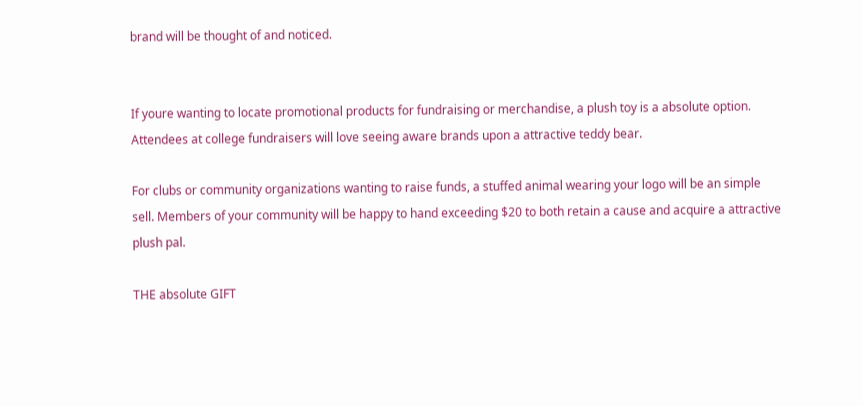brand will be thought of and noticed.


If youre wanting to locate promotional products for fundraising or merchandise, a plush toy is a absolute option. Attendees at college fundraisers will love seeing aware brands upon a attractive teddy bear.

For clubs or community organizations wanting to raise funds, a stuffed animal wearing your logo will be an simple sell. Members of your community will be happy to hand exceeding $20 to both retain a cause and acquire a attractive plush pal.

THE absolute GIFT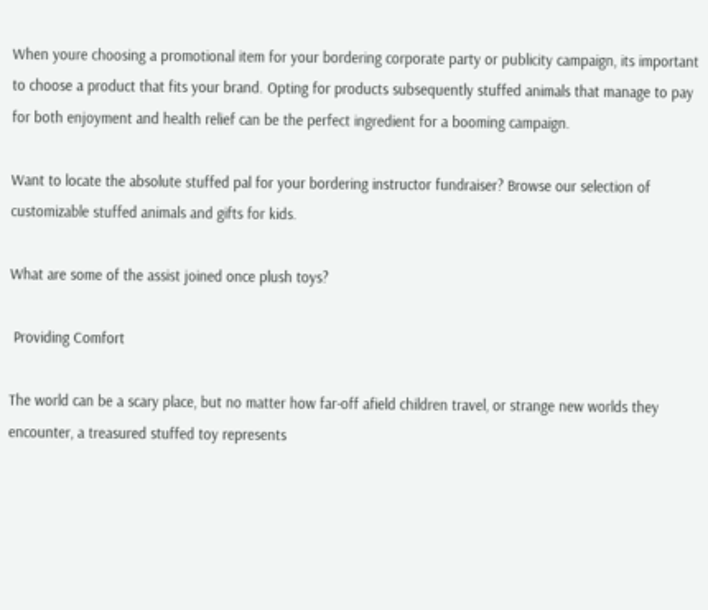When youre choosing a promotional item for your bordering corporate party or publicity campaign, its important to choose a product that fits your brand. Opting for products subsequently stuffed animals that manage to pay for both enjoyment and health relief can be the perfect ingredient for a booming campaign.

Want to locate the absolute stuffed pal for your bordering instructor fundraiser? Browse our selection of customizable stuffed animals and gifts for kids.

What are some of the assist joined once plush toys?

 Providing Comfort

The world can be a scary place, but no matter how far-off afield children travel, or strange new worlds they encounter, a treasured stuffed toy represents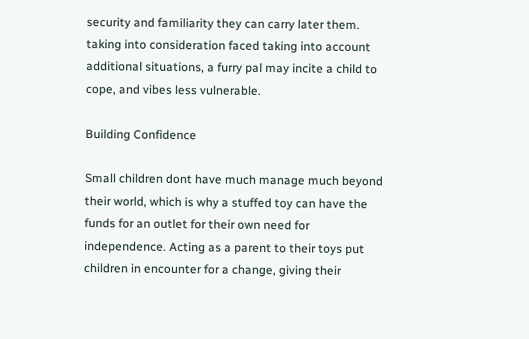security and familiarity they can carry later them. taking into consideration faced taking into account additional situations, a furry pal may incite a child to cope, and vibes less vulnerable.

Building Confidence

Small children dont have much manage much beyond their world, which is why a stuffed toy can have the funds for an outlet for their own need for independence. Acting as a parent to their toys put children in encounter for a change, giving their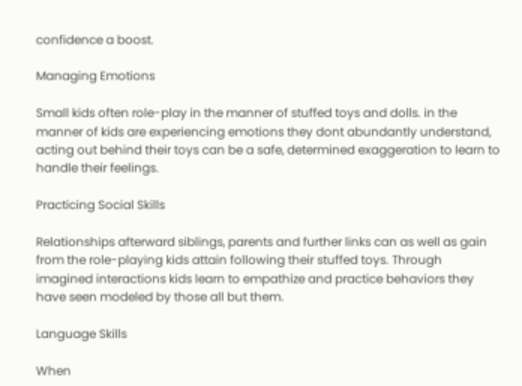confidence a boost.

Managing Emotions

Small kids often role-play in the manner of stuffed toys and dolls. in the manner of kids are experiencing emotions they dont abundantly understand, acting out behind their toys can be a safe, determined exaggeration to learn to handle their feelings.

Practicing Social Skills

Relationships afterward siblings, parents and further links can as well as gain from the role-playing kids attain following their stuffed toys. Through imagined interactions kids learn to empathize and practice behaviors they have seen modeled by those all but them.

Language Skills

When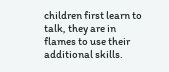children first learn to talk, they are in flames to use their additional skills.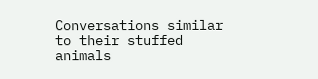Conversations similar to their stuffed animals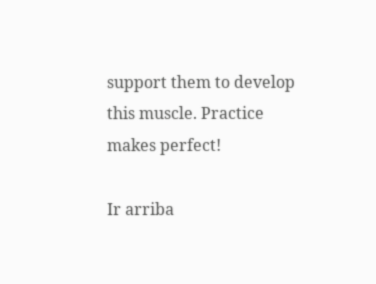support them to develop this muscle. Practice makes perfect!

Ir arriba